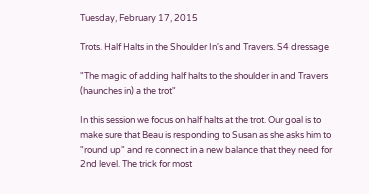Tuesday, February 17, 2015

Trots. Half Halts in the Shoulder In's and Travers. S4 dressage

"The magic of adding half halts to the shoulder in and Travers (haunches in) a the trot"

In this session we focus on half halts at the trot. Our goal is to make sure that Beau is responding to Susan as she asks him to "round up" and re connect in a new balance that they need for 2nd level. The trick for most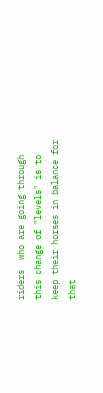riders  who are going through this change of "levels" is to keep their horses in balance for that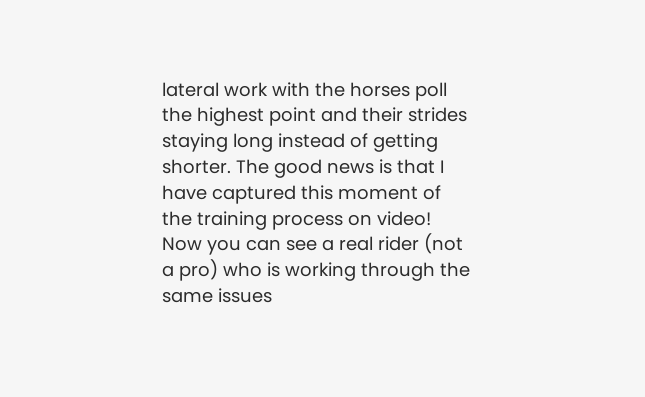lateral work with the horses poll the highest point and their strides staying long instead of getting shorter. The good news is that I have captured this moment of the training process on video! Now you can see a real rider (not a pro) who is working through the same issues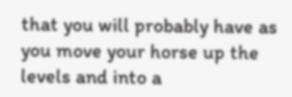that you will probably have as you move your horse up the levels and into a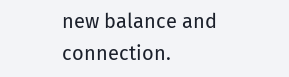new balance and connection.